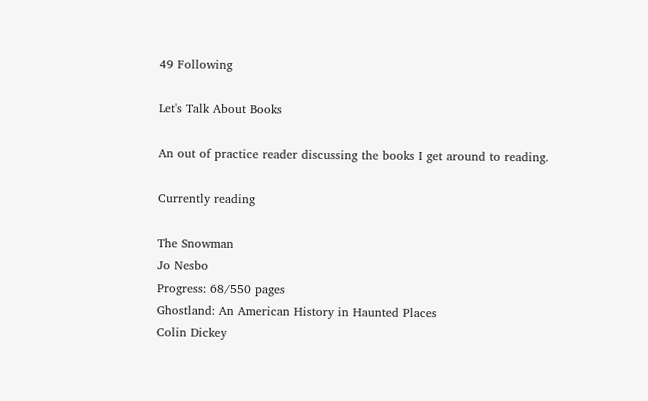49 Following

Let's Talk About Books

An out of practice reader discussing the books I get around to reading.

Currently reading

The Snowman
Jo Nesbo
Progress: 68/550 pages
Ghostland: An American History in Haunted Places
Colin Dickey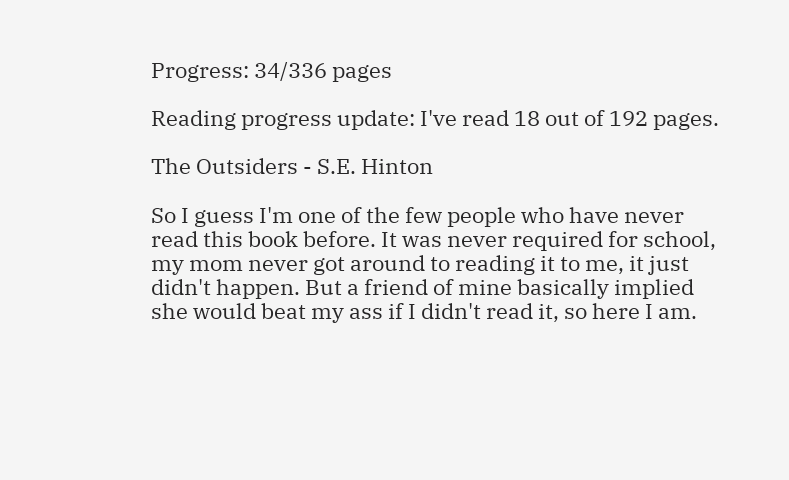Progress: 34/336 pages

Reading progress update: I've read 18 out of 192 pages.

The Outsiders - S.E. Hinton

So I guess I'm one of the few people who have never read this book before. It was never required for school, my mom never got around to reading it to me, it just didn't happen. But a friend of mine basically implied she would beat my ass if I didn't read it, so here I am.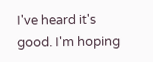I've heard it's good. I'm hoping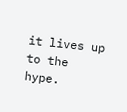it lives up to the hype.